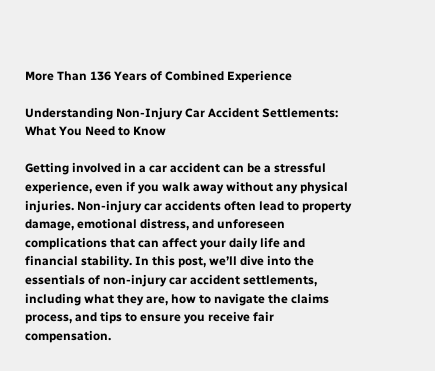More Than 136 Years of Combined Experience

Understanding Non-Injury Car Accident Settlements: What You Need to Know

Getting involved in a car accident can be a stressful experience, even if you walk away without any physical injuries. Non-injury car accidents often lead to property damage, emotional distress, and unforeseen complications that can affect your daily life and financial stability. In this post, we’ll dive into the essentials of non-injury car accident settlements, including what they are, how to navigate the claims process, and tips to ensure you receive fair compensation.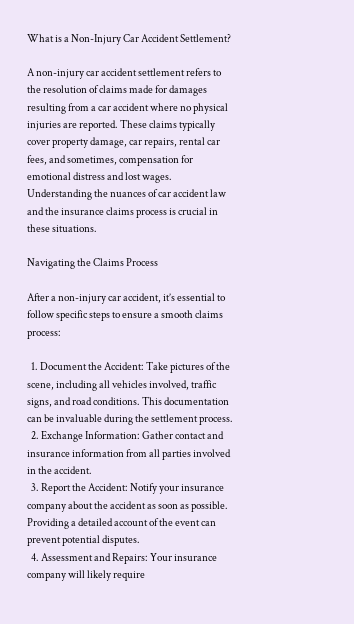What is a Non-Injury Car Accident Settlement?

A non-injury car accident settlement refers to the resolution of claims made for damages resulting from a car accident where no physical injuries are reported. These claims typically cover property damage, car repairs, rental car fees, and sometimes, compensation for emotional distress and lost wages. Understanding the nuances of car accident law and the insurance claims process is crucial in these situations.

Navigating the Claims Process

After a non-injury car accident, it’s essential to follow specific steps to ensure a smooth claims process:

  1. Document the Accident: Take pictures of the scene, including all vehicles involved, traffic signs, and road conditions. This documentation can be invaluable during the settlement process.
  2. Exchange Information: Gather contact and insurance information from all parties involved in the accident.
  3. Report the Accident: Notify your insurance company about the accident as soon as possible. Providing a detailed account of the event can prevent potential disputes.
  4. Assessment and Repairs: Your insurance company will likely require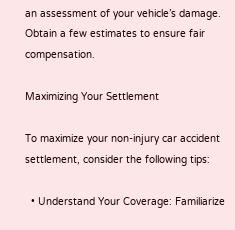an assessment of your vehicle’s damage. Obtain a few estimates to ensure fair compensation.

Maximizing Your Settlement

To maximize your non-injury car accident settlement, consider the following tips:

  • Understand Your Coverage: Familiarize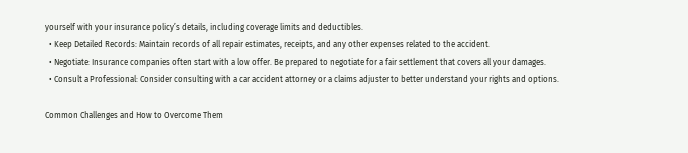yourself with your insurance policy’s details, including coverage limits and deductibles.
  • Keep Detailed Records: Maintain records of all repair estimates, receipts, and any other expenses related to the accident.
  • Negotiate: Insurance companies often start with a low offer. Be prepared to negotiate for a fair settlement that covers all your damages.
  • Consult a Professional: Consider consulting with a car accident attorney or a claims adjuster to better understand your rights and options.

Common Challenges and How to Overcome Them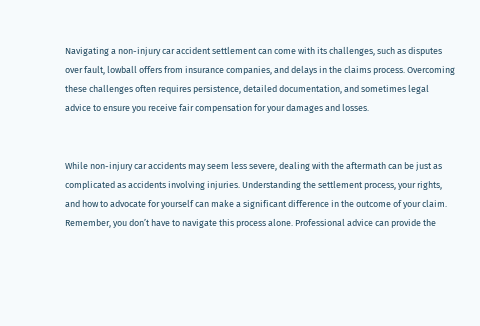Navigating a non-injury car accident settlement can come with its challenges, such as disputes over fault, lowball offers from insurance companies, and delays in the claims process. Overcoming these challenges often requires persistence, detailed documentation, and sometimes legal advice to ensure you receive fair compensation for your damages and losses.


While non-injury car accidents may seem less severe, dealing with the aftermath can be just as complicated as accidents involving injuries. Understanding the settlement process, your rights, and how to advocate for yourself can make a significant difference in the outcome of your claim. Remember, you don’t have to navigate this process alone. Professional advice can provide the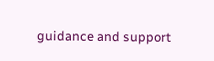guidance and support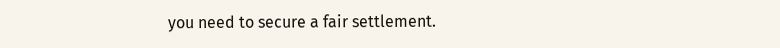you need to secure a fair settlement.